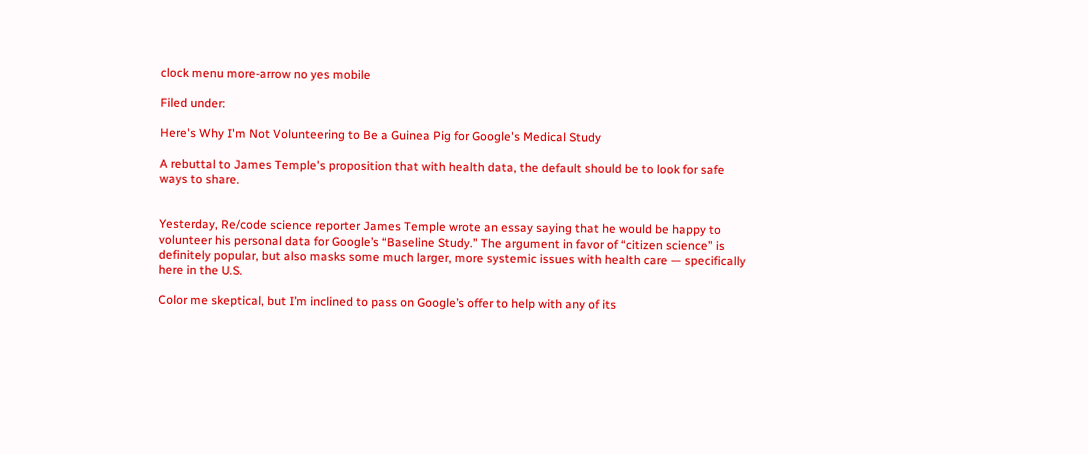clock menu more-arrow no yes mobile

Filed under:

Here's Why I'm Not Volunteering to Be a Guinea Pig for Google's Medical Study

A rebuttal to James Temple's proposition that with health data, the default should be to look for safe ways to share.


Yesterday, Re/code science reporter James Temple wrote an essay saying that he would be happy to volunteer his personal data for Google’s “Baseline Study.” The argument in favor of “citizen science” is definitely popular, but also masks some much larger, more systemic issues with health care — specifically here in the U.S.

Color me skeptical, but I’m inclined to pass on Google’s offer to help with any of its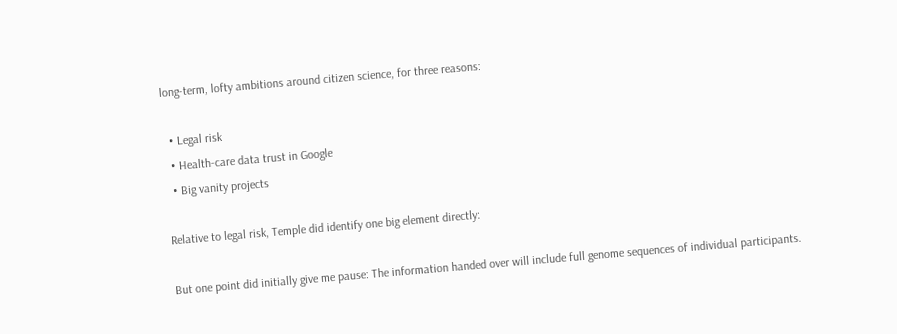long-term, lofty ambitions around citizen science, for three reasons:

  • Legal risk
  • Health-care data trust in Google
  • Big vanity projects

Relative to legal risk, Temple did identify one big element directly:

But one point did initially give me pause: The information handed over will include full genome sequences of individual participants.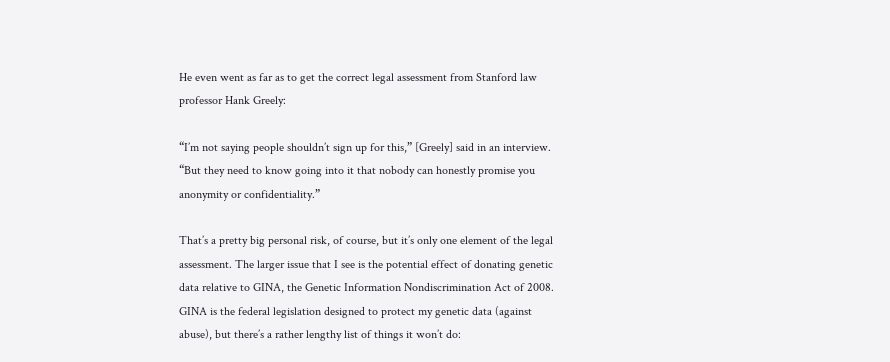He even went as far as to get the correct legal assessment from Stanford law professor Hank Greely:

“I’m not saying people shouldn’t sign up for this,” [Greely] said in an interview. “But they need to know going into it that nobody can honestly promise you anonymity or confidentiality.”

That’s a pretty big personal risk, of course, but it’s only one element of the legal assessment. The larger issue that I see is the potential effect of donating genetic data relative to GINA, the Genetic Information Nondiscrimination Act of 2008. GINA is the federal legislation designed to protect my genetic data (against abuse), but there’s a rather lengthy list of things it won’t do: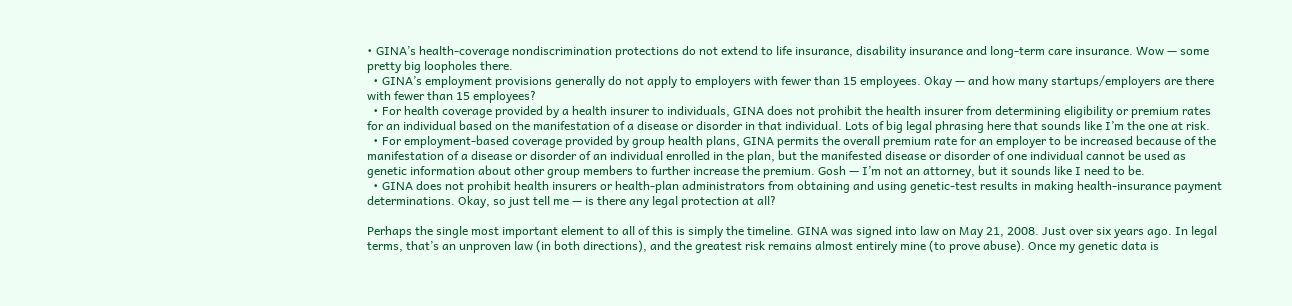• GINA’s health-coverage nondiscrimination protections do not extend to life insurance, disability insurance and long-term care insurance. Wow — some pretty big loopholes there.
  • GINA’s employment provisions generally do not apply to employers with fewer than 15 employees. Okay — and how many startups/employers are there with fewer than 15 employees?
  • For health coverage provided by a health insurer to individuals, GINA does not prohibit the health insurer from determining eligibility or premium rates for an individual based on the manifestation of a disease or disorder in that individual. Lots of big legal phrasing here that sounds like I’m the one at risk.
  • For employment-based coverage provided by group health plans, GINA permits the overall premium rate for an employer to be increased because of the manifestation of a disease or disorder of an individual enrolled in the plan, but the manifested disease or disorder of one individual cannot be used as genetic information about other group members to further increase the premium. Gosh — I’m not an attorney, but it sounds like I need to be.
  • GINA does not prohibit health insurers or health-plan administrators from obtaining and using genetic-test results in making health-insurance payment determinations. Okay, so just tell me — is there any legal protection at all?

Perhaps the single most important element to all of this is simply the timeline. GINA was signed into law on May 21, 2008. Just over six years ago. In legal terms, that’s an unproven law (in both directions), and the greatest risk remains almost entirely mine (to prove abuse). Once my genetic data is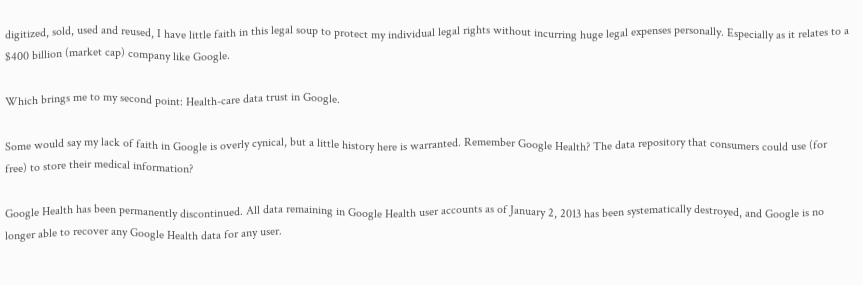digitized, sold, used and reused, I have little faith in this legal soup to protect my individual legal rights without incurring huge legal expenses personally. Especially as it relates to a $400 billion (market cap) company like Google.

Which brings me to my second point: Health-care data trust in Google.

Some would say my lack of faith in Google is overly cynical, but a little history here is warranted. Remember Google Health? The data repository that consumers could use (for free) to store their medical information?

Google Health has been permanently discontinued. All data remaining in Google Health user accounts as of January 2, 2013 has been systematically destroyed, and Google is no longer able to recover any Google Health data for any user.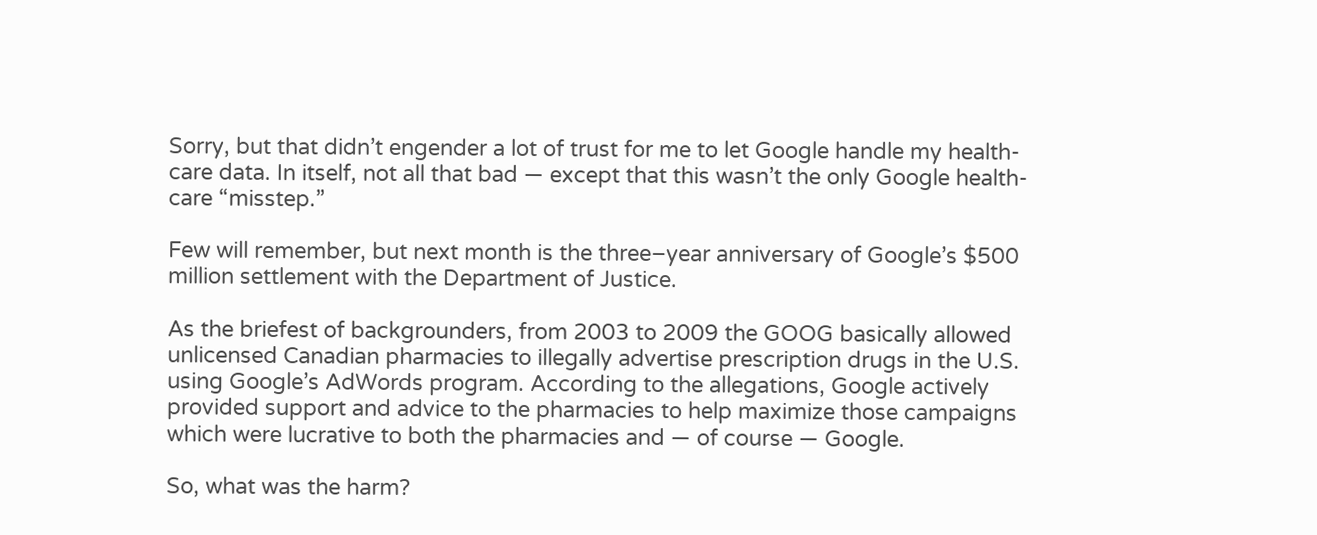Sorry, but that didn’t engender a lot of trust for me to let Google handle my health-care data. In itself, not all that bad — except that this wasn’t the only Google health-care “misstep.”

Few will remember, but next month is the three‒year anniversary of Google’s $500 million settlement with the Department of Justice.

As the briefest of backgrounders, from 2003 to 2009 the GOOG basically allowed unlicensed Canadian pharmacies to illegally advertise prescription drugs in the U.S. using Google’s AdWords program. According to the allegations, Google actively provided support and advice to the pharmacies to help maximize those campaigns which were lucrative to both the pharmacies and — of course — Google.

So, what was the harm?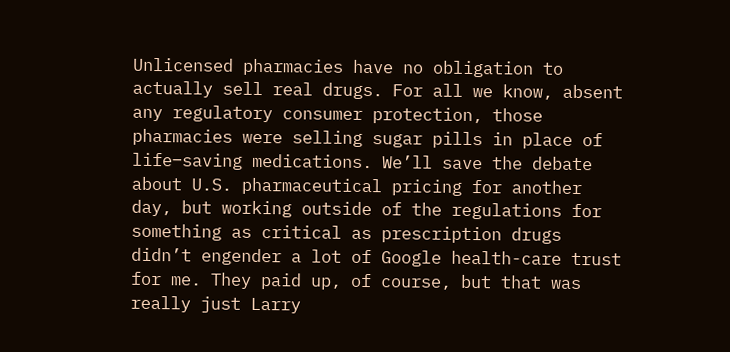Unlicensed pharmacies have no obligation to actually sell real drugs. For all we know, absent any regulatory consumer protection, those pharmacies were selling sugar pills in place of life‒saving medications. We’ll save the debate about U.S. pharmaceutical pricing for another day, but working outside of the regulations for something as critical as prescription drugs didn’t engender a lot of Google health-care trust for me. They paid up, of course, but that was really just Larry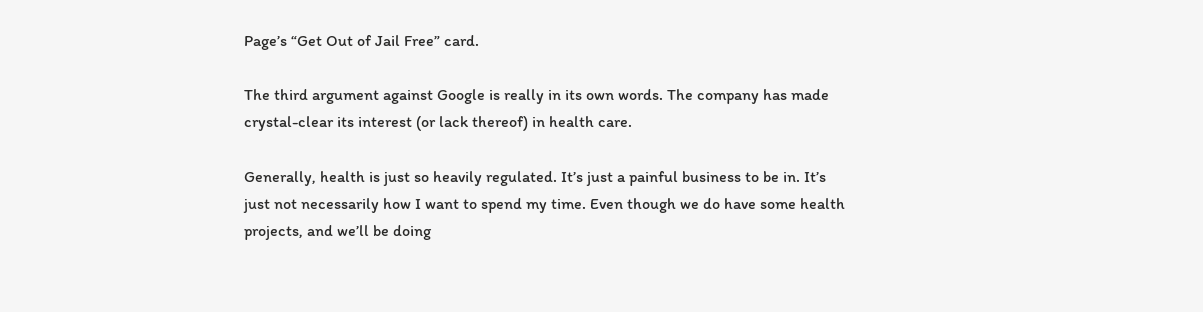Page’s “Get Out of Jail Free” card.

The third argument against Google is really in its own words. The company has made crystal-clear its interest (or lack thereof) in health care.

Generally, health is just so heavily regulated. It’s just a painful business to be in. It’s just not necessarily how I want to spend my time. Even though we do have some health projects, and we’ll be doing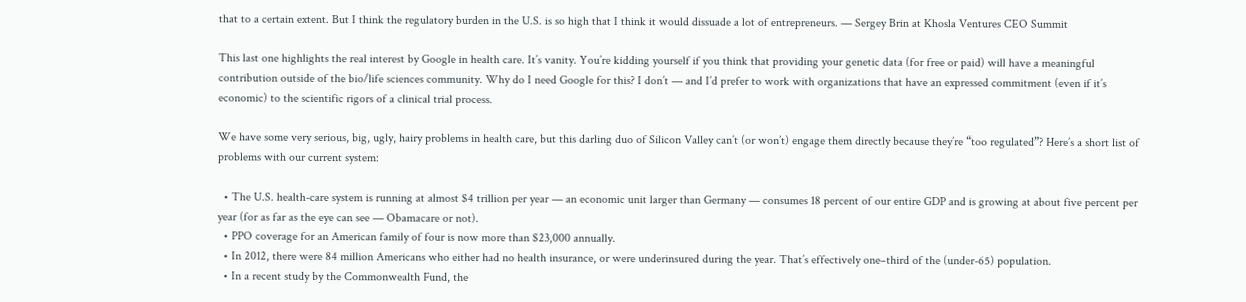that to a certain extent. But I think the regulatory burden in the U.S. is so high that I think it would dissuade a lot of entrepreneurs. — Sergey Brin at Khosla Ventures CEO Summit

This last one highlights the real interest by Google in health care. It’s vanity. You’re kidding yourself if you think that providing your genetic data (for free or paid) will have a meaningful contribution outside of the bio/life sciences community. Why do I need Google for this? I don’t — and I’d prefer to work with organizations that have an expressed commitment (even if it’s economic) to the scientific rigors of a clinical trial process.

We have some very serious, big, ugly, hairy problems in health care, but this darling duo of Silicon Valley can’t (or won’t) engage them directly because they’re “too regulated”? Here’s a short list of problems with our current system:

  • The U.S. health-care system is running at almost $4 trillion per year — an economic unit larger than Germany — consumes 18 percent of our entire GDP and is growing at about five percent per year (for as far as the eye can see — Obamacare or not).
  • PPO coverage for an American family of four is now more than $23,000 annually.
  • In 2012, there were 84 million Americans who either had no health insurance, or were underinsured during the year. That’s effectively one‒third of the (under-65) population.
  • In a recent study by the Commonwealth Fund, the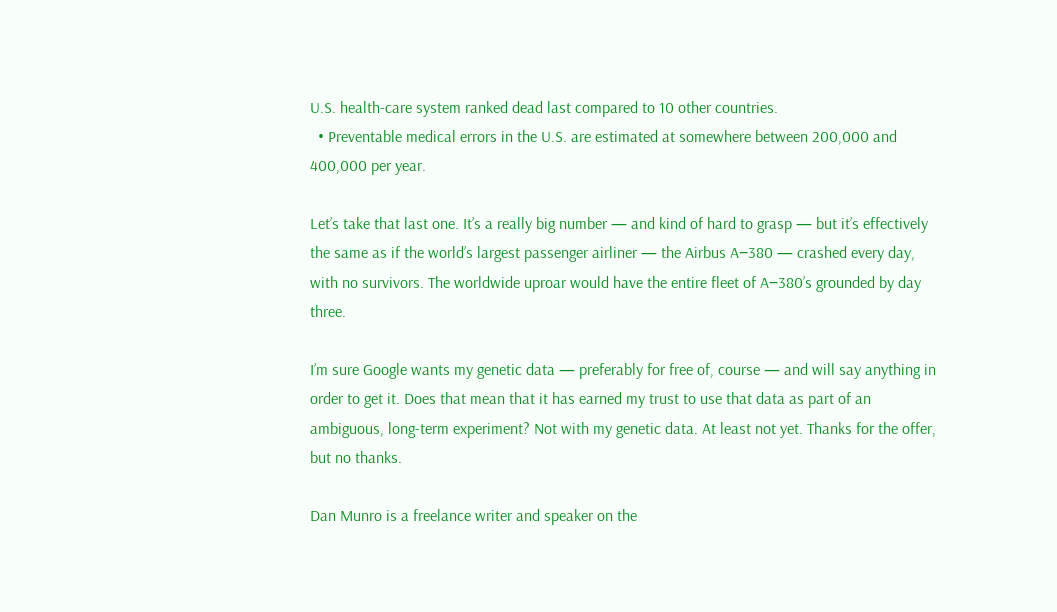U.S. health-care system ranked dead last compared to 10 other countries.
  • Preventable medical errors in the U.S. are estimated at somewhere between 200,000 and 400,000 per year.

Let’s take that last one. It’s a really big number — and kind of hard to grasp — but it’s effectively the same as if the world’s largest passenger airliner — the Airbus A‒380 — crashed every day, with no survivors. The worldwide uproar would have the entire fleet of A‒380’s grounded by day three.

I’m sure Google wants my genetic data — preferably for free of, course — and will say anything in order to get it. Does that mean that it has earned my trust to use that data as part of an ambiguous, long-term experiment? Not with my genetic data. At least not yet. Thanks for the offer, but no thanks.

Dan Munro is a freelance writer and speaker on the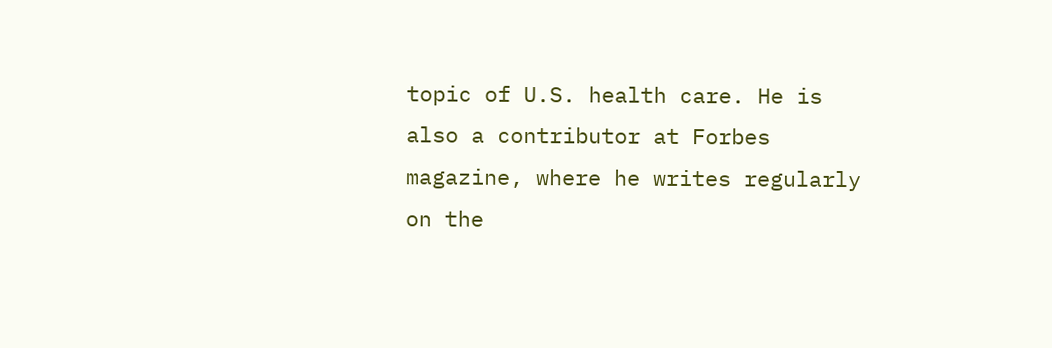topic of U.S. health care. He is also a contributor at Forbes magazine, where he writes regularly on the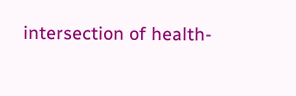intersection of health-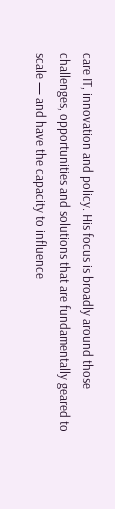care IT, innovation and policy. His focus is broadly around those challenges, opportunities and solutions that are fundamentally geared to scale — and have the capacity to influence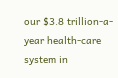our $3.8 trillion-a-year health-care system in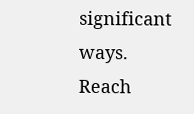significant ways. Reach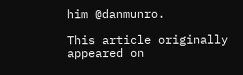him @danmunro.

This article originally appeared on